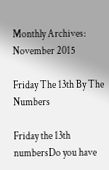Monthly Archives: November 2015

Friday The 13th By The Numbers

Friday the 13th numbersDo you have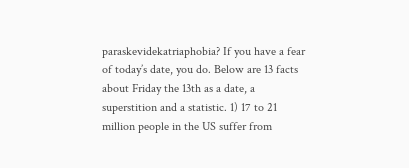paraskevidekatriaphobia? If you have a fear of today’s date, you do. Below are 13 facts about Friday the 13th as a date, a superstition and a statistic. 1) 17 to 21 million people in the US suffer from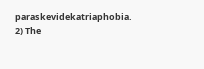paraskevidekatriaphobia. 2) The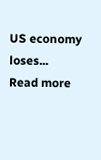US economy loses...
Read more